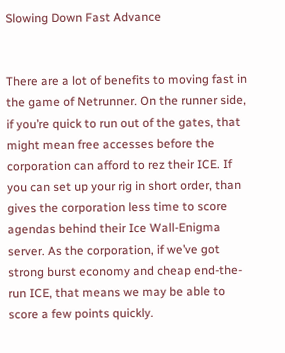Slowing Down Fast Advance


There are a lot of benefits to moving fast in the game of Netrunner. On the runner side, if you’re quick to run out of the gates, that might mean free accesses before the corporation can afford to rez their ICE. If you can set up your rig in short order, than gives the corporation less time to score agendas behind their Ice Wall-Enigma server. As the corporation, if we’ve got strong burst economy and cheap end-the-run ICE, that means we may be able to score a few points quickly.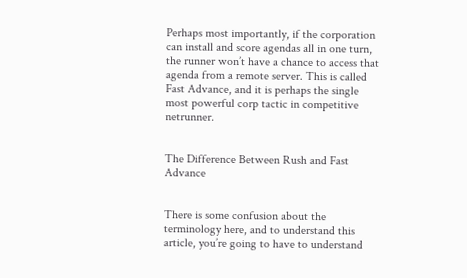Perhaps most importantly, if the corporation can install and score agendas all in one turn, the runner won’t have a chance to access that agenda from a remote server. This is called Fast Advance, and it is perhaps the single most powerful corp tactic in competitive netrunner.


The Difference Between Rush and Fast Advance


There is some confusion about the terminology here, and to understand this article, you’re going to have to understand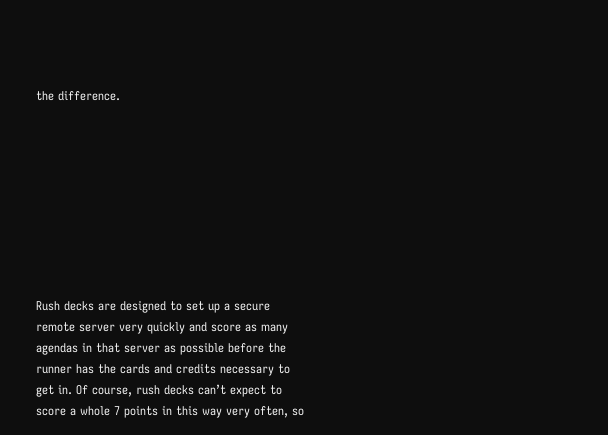the difference.









Rush decks are designed to set up a secure remote server very quickly and score as many agendas in that server as possible before the runner has the cards and credits necessary to get in. Of course, rush decks can’t expect to score a whole 7 points in this way very often, so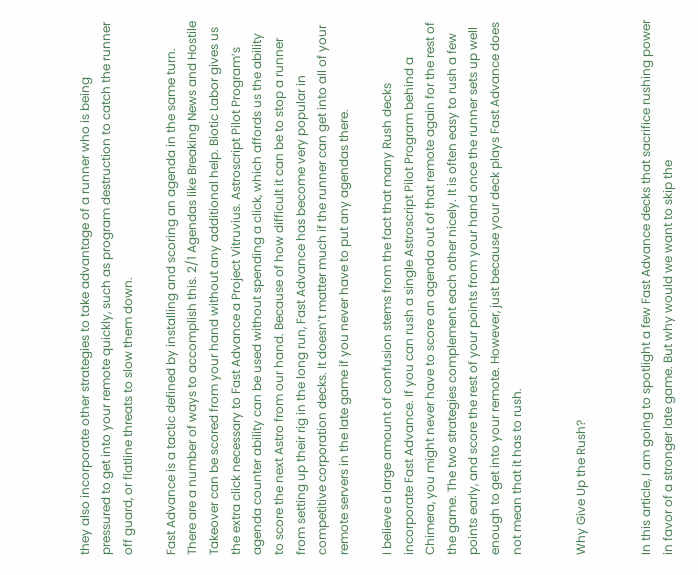they also incorporate other strategies to take advantage of a runner who is being pressured to get into your remote quickly, such as program destruction to catch the runner off guard, or flatline threats to slow them down.

Fast Advance is a tactic defined by installing and scoring an agenda in the same turn. There are a number of ways to accomplish this. 2/1 Agendas like Breaking News and Hostile Takeover can be scored from your hand without any additional help. Biotic Labor gives us the extra click necessary to Fast Advance a Project Vitruvius. Astroscript Pilot Program’s agenda counter ability can be used without spending a click, which affords us the ability to score the next Astro from our hand. Because of how difficult it can be to stop a runner from setting up their rig in the long run, Fast Advance has become very popular in competitive corporation decks. It doesn’t matter much if the runner can get into all of your remote servers in the late game if you never have to put any agendas there.

I believe a large amount of confusion stems from the fact that many Rush decks incorporate Fast Advance. If you can rush a single Astroscript Pilot Program behind a Chimera, you might never have to score an agenda out of that remote again for the rest of the game. The two strategies complement each other nicely. It is often easy to rush a few points early, and score the rest of your points from your hand once the runner sets up well enough to get into your remote. However, just because your deck plays Fast Advance does not mean that it has to rush.


Why Give Up the Rush?


In this article, I am going to spotlight a few Fast Advance decks that sacrifice rushing power in favor of a stronger late game. But why would we want to skip the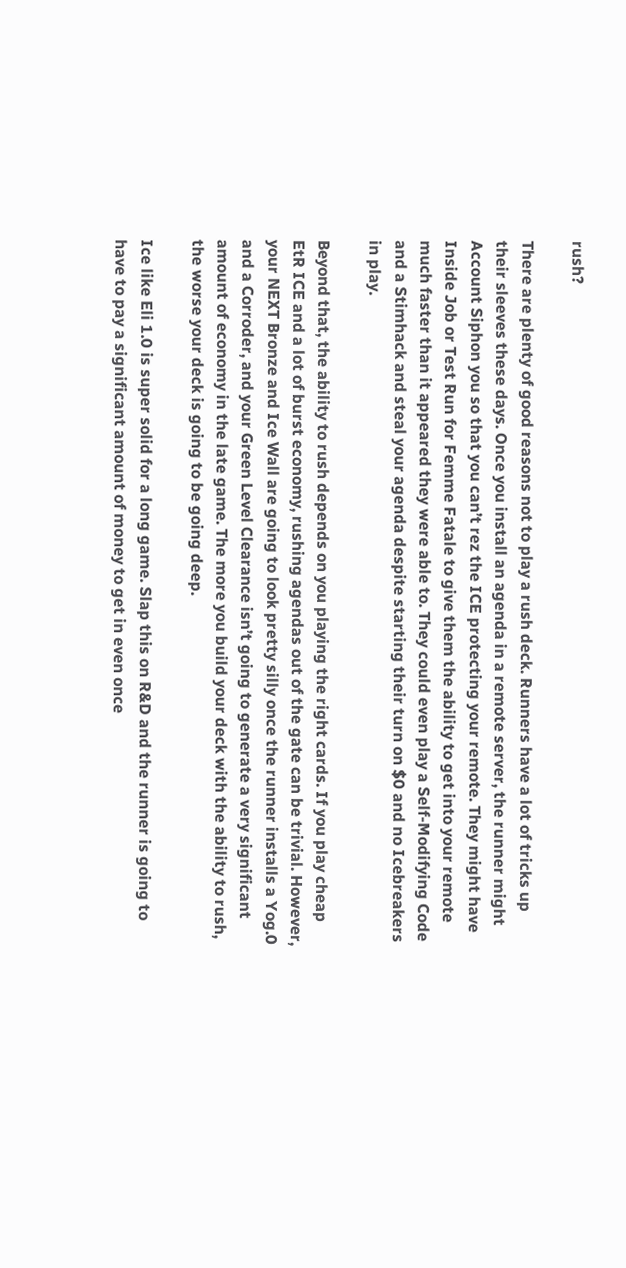rush?

There are plenty of good reasons not to play a rush deck. Runners have a lot of tricks up their sleeves these days. Once you install an agenda in a remote server, the runner might Account Siphon you so that you can’t rez the ICE protecting your remote. They might have Inside Job or Test Run for Femme Fatale to give them the ability to get into your remote much faster than it appeared they were able to. They could even play a Self-Modifying Code and a Stimhack and steal your agenda despite starting their turn on $0 and no Icebreakers in play.

Beyond that, the ability to rush depends on you playing the right cards. If you play cheap EtR ICE and a lot of burst economy, rushing agendas out of the gate can be trivial. However, your NEXT Bronze and Ice Wall are going to look pretty silly once the runner installs a Yog.0 and a Corroder, and your Green Level Clearance isn’t going to generate a very significant amount of economy in the late game. The more you build your deck with the ability to rush, the worse your deck is going to be going deep.

Ice like Eli 1.0 is super solid for a long game. Slap this on R&D and the runner is going to have to pay a significant amount of money to get in even once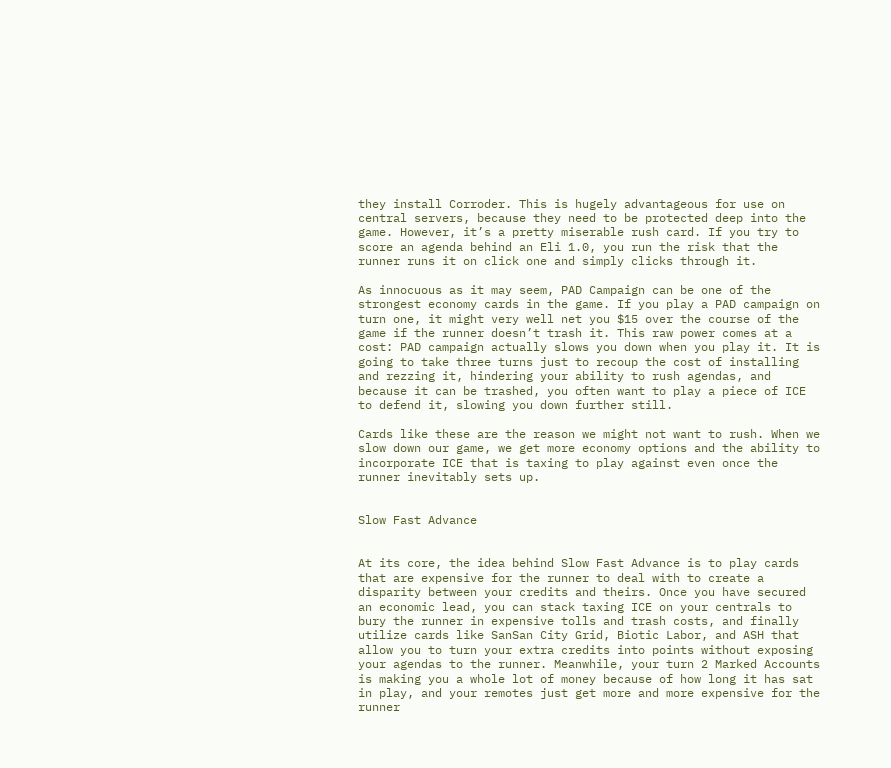they install Corroder. This is hugely advantageous for use on central servers, because they need to be protected deep into the game. However, it’s a pretty miserable rush card. If you try to score an agenda behind an Eli 1.0, you run the risk that the runner runs it on click one and simply clicks through it.

As innocuous as it may seem, PAD Campaign can be one of the strongest economy cards in the game. If you play a PAD campaign on turn one, it might very well net you $15 over the course of the game if the runner doesn’t trash it. This raw power comes at a cost: PAD campaign actually slows you down when you play it. It is going to take three turns just to recoup the cost of installing and rezzing it, hindering your ability to rush agendas, and because it can be trashed, you often want to play a piece of ICE to defend it, slowing you down further still.

Cards like these are the reason we might not want to rush. When we slow down our game, we get more economy options and the ability to incorporate ICE that is taxing to play against even once the runner inevitably sets up.


Slow Fast Advance


At its core, the idea behind Slow Fast Advance is to play cards that are expensive for the runner to deal with to create a disparity between your credits and theirs. Once you have secured an economic lead, you can stack taxing ICE on your centrals to bury the runner in expensive tolls and trash costs, and finally utilize cards like SanSan City Grid, Biotic Labor, and ASH that allow you to turn your extra credits into points without exposing your agendas to the runner. Meanwhile, your turn 2 Marked Accounts is making you a whole lot of money because of how long it has sat in play, and your remotes just get more and more expensive for the runner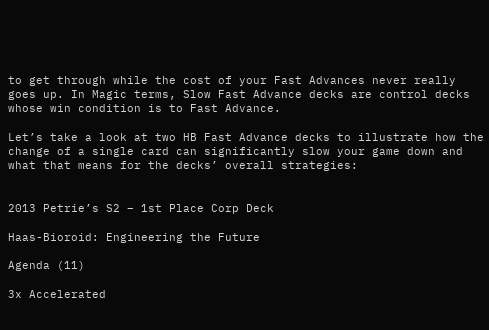to get through while the cost of your Fast Advances never really goes up. In Magic terms, Slow Fast Advance decks are control decks whose win condition is to Fast Advance.

Let’s take a look at two HB Fast Advance decks to illustrate how the change of a single card can significantly slow your game down and what that means for the decks’ overall strategies:


2013 Petrie’s S2 – 1st Place Corp Deck

Haas-Bioroid: Engineering the Future

Agenda (11)

3x Accelerated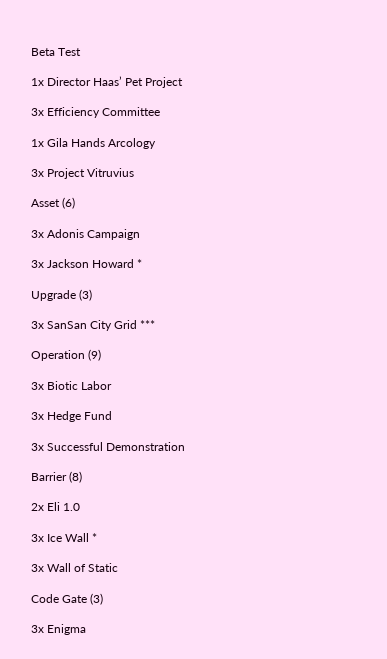Beta Test

1x Director Haas’ Pet Project

3x Efficiency Committee

1x Gila Hands Arcology

3x Project Vitruvius

Asset (6)

3x Adonis Campaign

3x Jackson Howard *

Upgrade (3)

3x SanSan City Grid ***

Operation (9)

3x Biotic Labor

3x Hedge Fund

3x Successful Demonstration

Barrier (8)

2x Eli 1.0

3x Ice Wall *

3x Wall of Static

Code Gate (3)

3x Enigma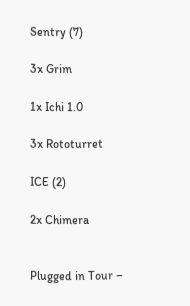Sentry (7)

3x Grim

1x Ichi 1.0

3x Rototurret

ICE (2)

2x Chimera


Plugged in Tour –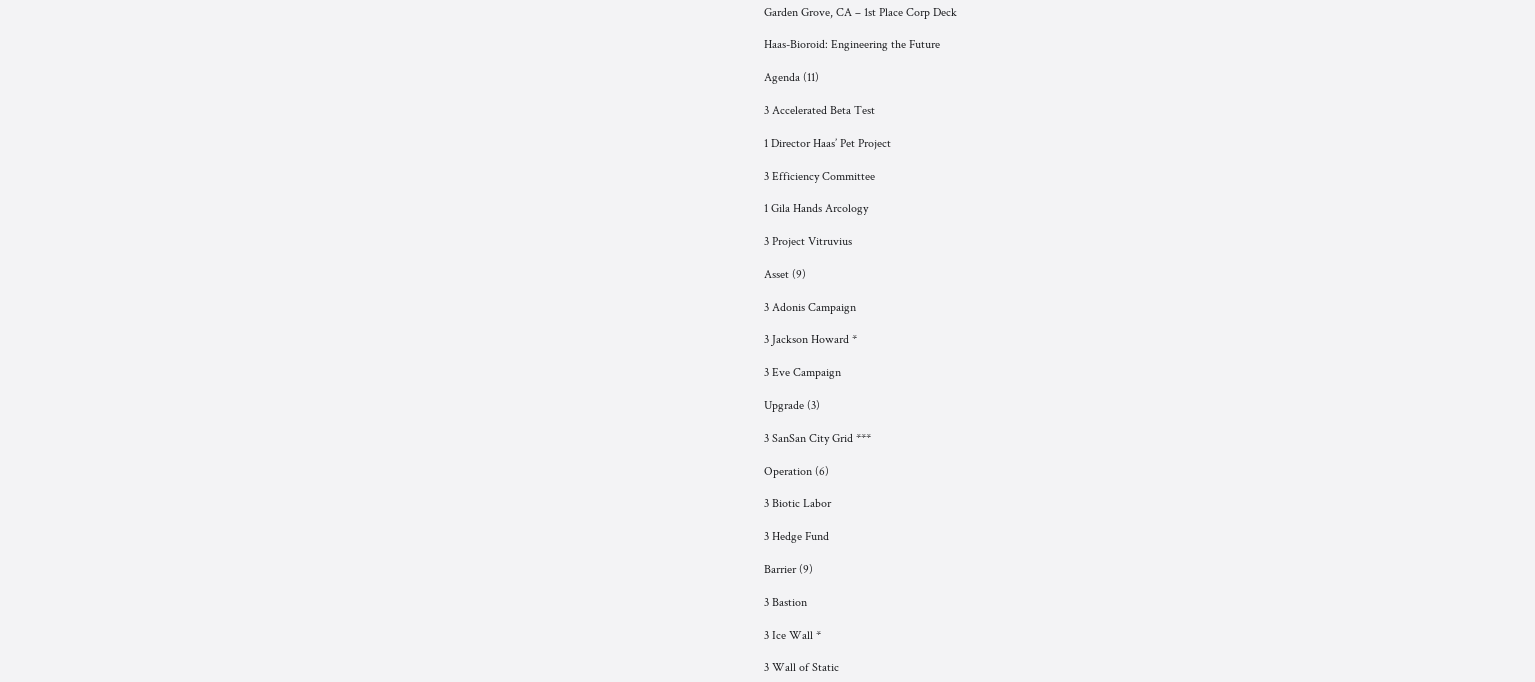Garden Grove, CA – 1st Place Corp Deck

Haas-Bioroid: Engineering the Future

Agenda (11)

3 Accelerated Beta Test

1 Director Haas’ Pet Project

3 Efficiency Committee

1 Gila Hands Arcology

3 Project Vitruvius

Asset (9)

3 Adonis Campaign

3 Jackson Howard *

3 Eve Campaign

Upgrade (3)

3 SanSan City Grid ***

Operation (6)

3 Biotic Labor

3 Hedge Fund

Barrier (9)

3 Bastion

3 Ice Wall *

3 Wall of Static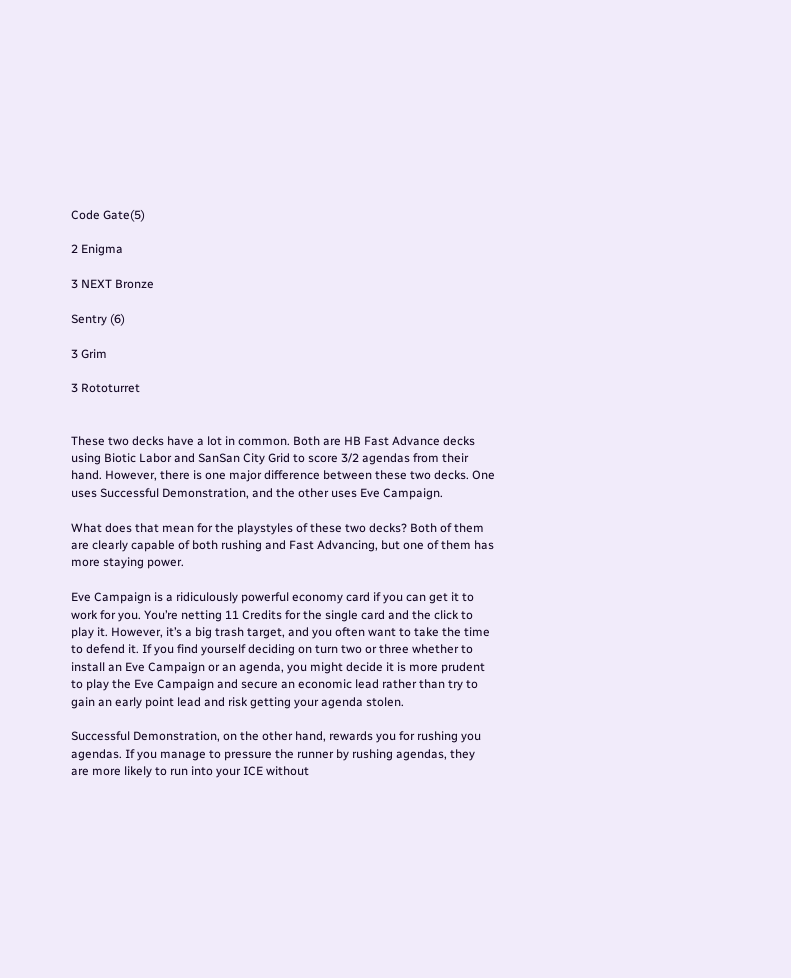Code Gate(5)

2 Enigma

3 NEXT Bronze

Sentry (6)

3 Grim

3 Rototurret


These two decks have a lot in common. Both are HB Fast Advance decks using Biotic Labor and SanSan City Grid to score 3/2 agendas from their hand. However, there is one major difference between these two decks. One uses Successful Demonstration, and the other uses Eve Campaign.

What does that mean for the playstyles of these two decks? Both of them are clearly capable of both rushing and Fast Advancing, but one of them has more staying power.

Eve Campaign is a ridiculously powerful economy card if you can get it to work for you. You’re netting 11 Credits for the single card and the click to play it. However, it’s a big trash target, and you often want to take the time to defend it. If you find yourself deciding on turn two or three whether to install an Eve Campaign or an agenda, you might decide it is more prudent to play the Eve Campaign and secure an economic lead rather than try to gain an early point lead and risk getting your agenda stolen.

Successful Demonstration, on the other hand, rewards you for rushing you agendas. If you manage to pressure the runner by rushing agendas, they are more likely to run into your ICE without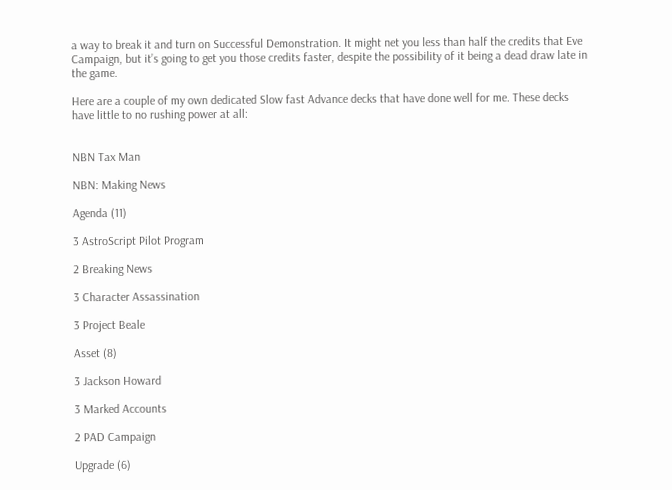a way to break it and turn on Successful Demonstration. It might net you less than half the credits that Eve Campaign, but it’s going to get you those credits faster, despite the possibility of it being a dead draw late in the game.

Here are a couple of my own dedicated Slow fast Advance decks that have done well for me. These decks have little to no rushing power at all:


NBN Tax Man

NBN: Making News

Agenda (11)

3 AstroScript Pilot Program

2 Breaking News

3 Character Assassination

3 Project Beale

Asset (8)

3 Jackson Howard

3 Marked Accounts

2 PAD Campaign

Upgrade (6)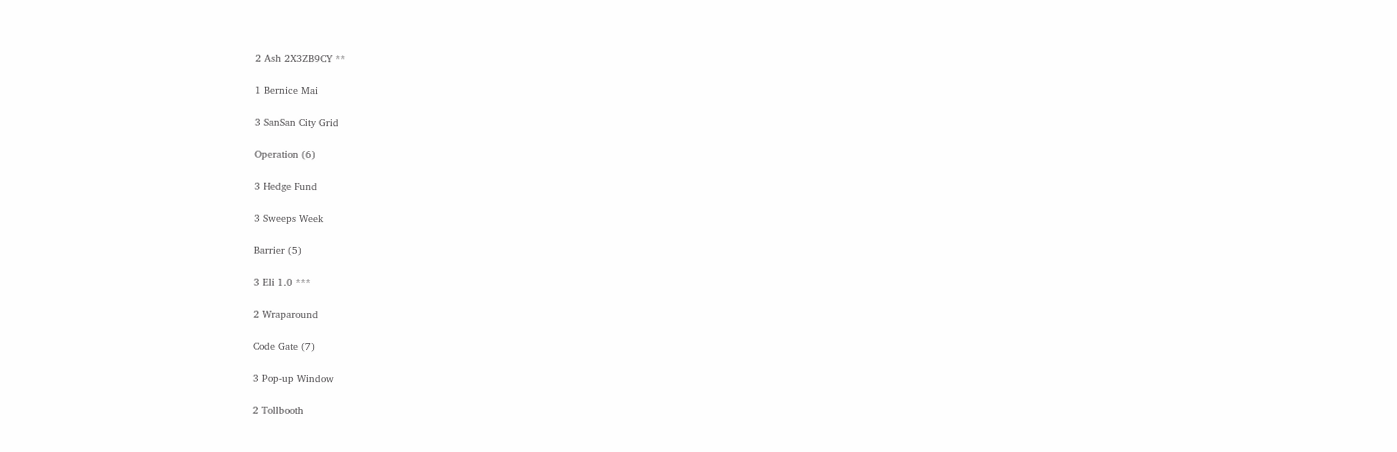2 Ash 2X3ZB9CY **

1 Bernice Mai

3 SanSan City Grid

Operation (6)

3 Hedge Fund

3 Sweeps Week

Barrier (5)

3 Eli 1.0 ***

2 Wraparound

Code Gate (7)

3 Pop-up Window

2 Tollbooth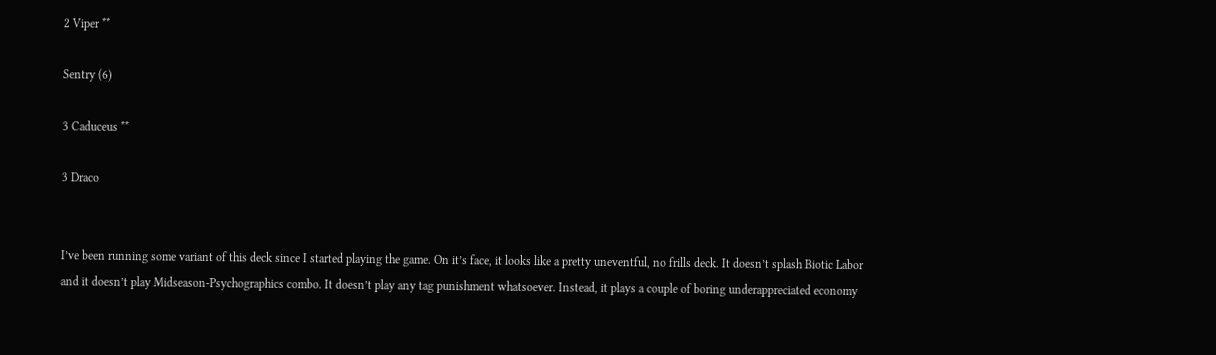2 Viper **

Sentry (6)

3 Caduceus **

3 Draco


I’ve been running some variant of this deck since I started playing the game. On it’s face, it looks like a pretty uneventful, no frills deck. It doesn’t splash Biotic Labor and it doesn’t play Midseason-Psychographics combo. It doesn’t play any tag punishment whatsoever. Instead, it plays a couple of boring underappreciated economy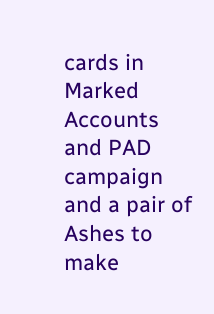cards in Marked Accounts and PAD campaign and a pair of Ashes to make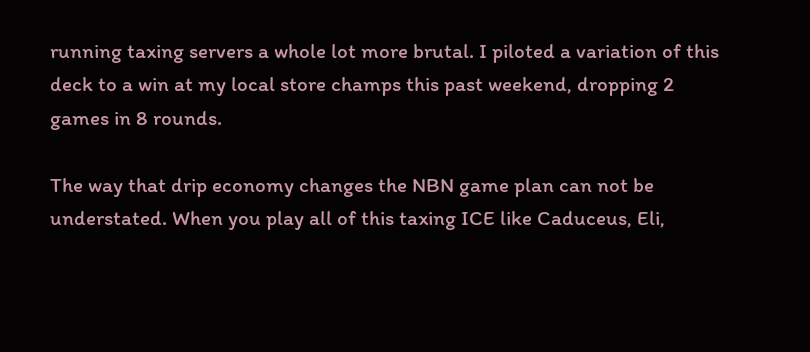running taxing servers a whole lot more brutal. I piloted a variation of this deck to a win at my local store champs this past weekend, dropping 2 games in 8 rounds.

The way that drip economy changes the NBN game plan can not be understated. When you play all of this taxing ICE like Caduceus, Eli,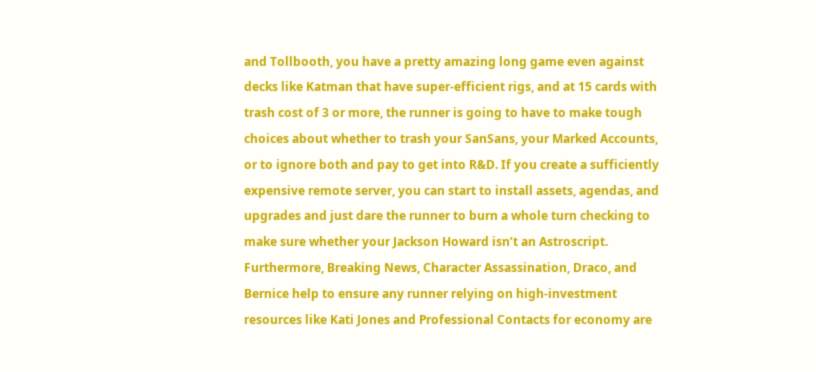and Tollbooth, you have a pretty amazing long game even against decks like Katman that have super-efficient rigs, and at 15 cards with trash cost of 3 or more, the runner is going to have to make tough choices about whether to trash your SanSans, your Marked Accounts, or to ignore both and pay to get into R&D. If you create a sufficiently expensive remote server, you can start to install assets, agendas, and upgrades and just dare the runner to burn a whole turn checking to make sure whether your Jackson Howard isn’t an Astroscript. Furthermore, Breaking News, Character Assassination, Draco, and Bernice help to ensure any runner relying on high-investment resources like Kati Jones and Professional Contacts for economy are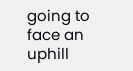going to face an uphill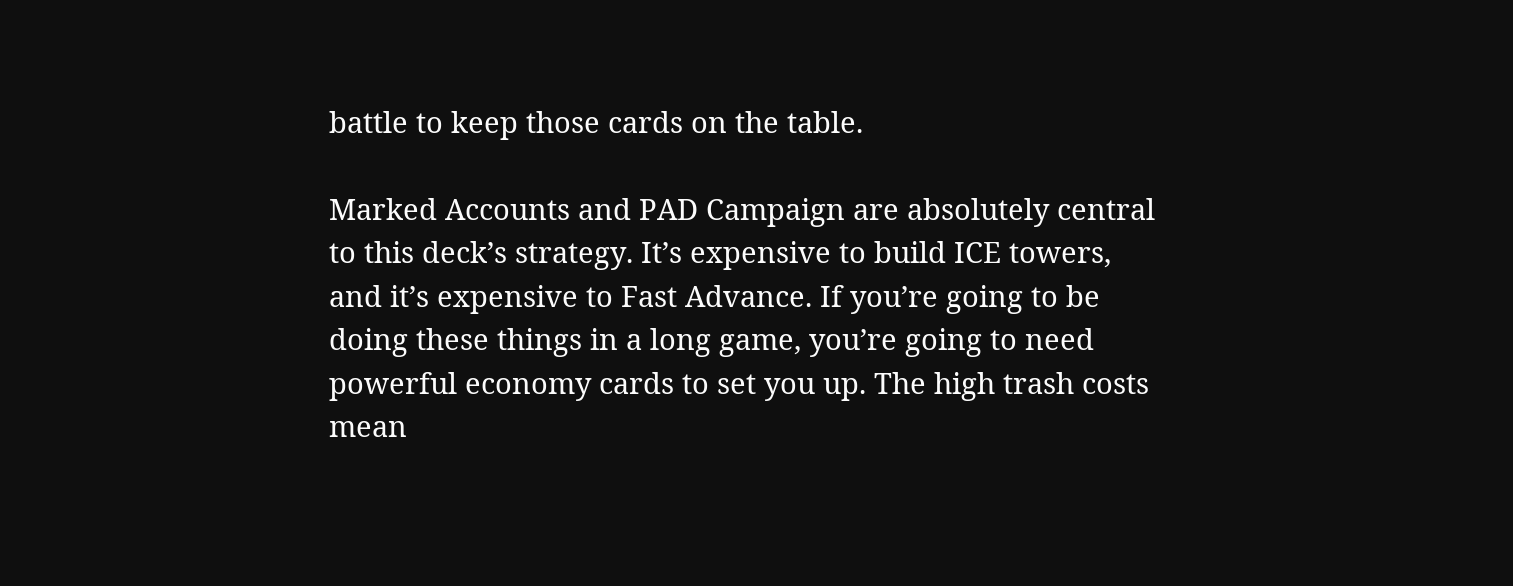battle to keep those cards on the table.

Marked Accounts and PAD Campaign are absolutely central to this deck’s strategy. It’s expensive to build ICE towers, and it’s expensive to Fast Advance. If you’re going to be doing these things in a long game, you’re going to need powerful economy cards to set you up. The high trash costs mean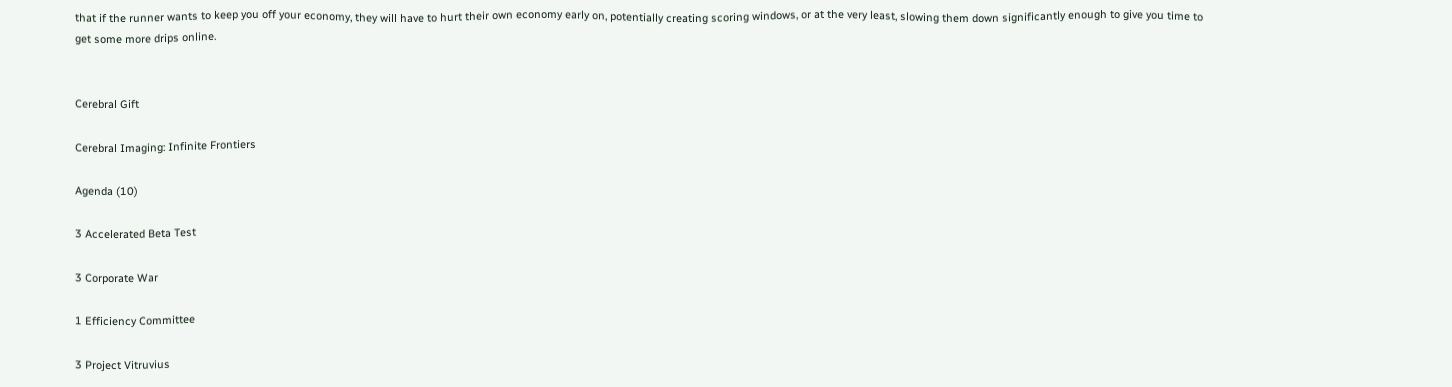that if the runner wants to keep you off your economy, they will have to hurt their own economy early on, potentially creating scoring windows, or at the very least, slowing them down significantly enough to give you time to get some more drips online.


Cerebral Gift

Cerebral Imaging: Infinite Frontiers

Agenda (10)

3 Accelerated Beta Test

3 Corporate War

1 Efficiency Committee

3 Project Vitruvius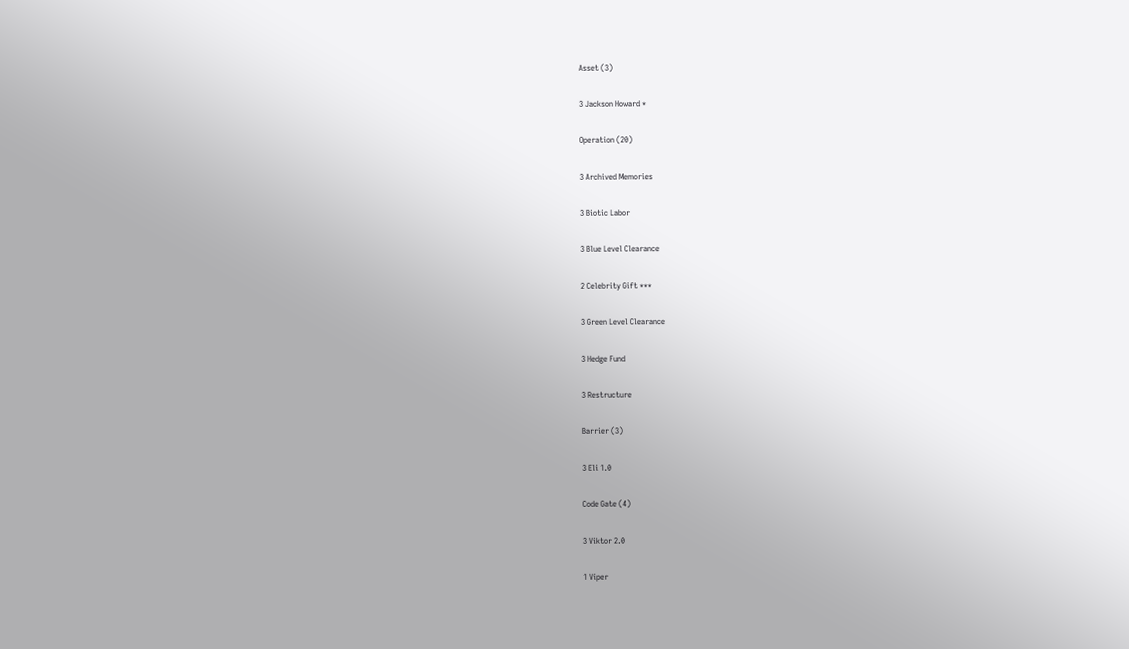Asset (3)

3 Jackson Howard *

Operation (20)

3 Archived Memories

3 Biotic Labor

3 Blue Level Clearance

2 Celebrity Gift ***

3 Green Level Clearance

3 Hedge Fund

3 Restructure

Barrier (3)

3 Eli 1.0

Code Gate (4)

3 Viktor 2.0

1 Viper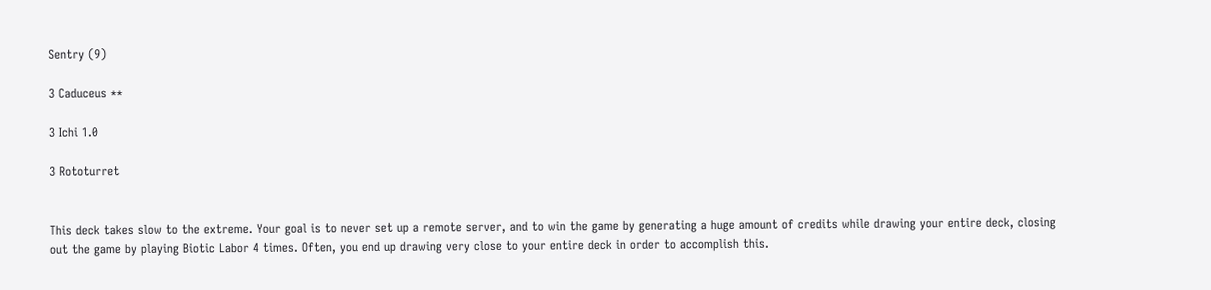Sentry (9)

3 Caduceus **

3 Ichi 1.0

3 Rototurret


This deck takes slow to the extreme. Your goal is to never set up a remote server, and to win the game by generating a huge amount of credits while drawing your entire deck, closing out the game by playing Biotic Labor 4 times. Often, you end up drawing very close to your entire deck in order to accomplish this.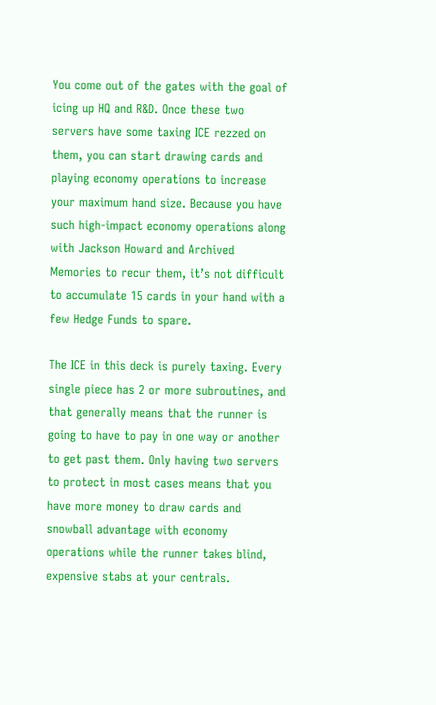You come out of the gates with the goal of icing up HQ and R&D. Once these two servers have some taxing ICE rezzed on them, you can start drawing cards and playing economy operations to increase your maximum hand size. Because you have such high-impact economy operations along with Jackson Howard and Archived Memories to recur them, it’s not difficult to accumulate 15 cards in your hand with a few Hedge Funds to spare.

The ICE in this deck is purely taxing. Every single piece has 2 or more subroutines, and that generally means that the runner is going to have to pay in one way or another to get past them. Only having two servers to protect in most cases means that you have more money to draw cards and snowball advantage with economy operations while the runner takes blind, expensive stabs at your centrals.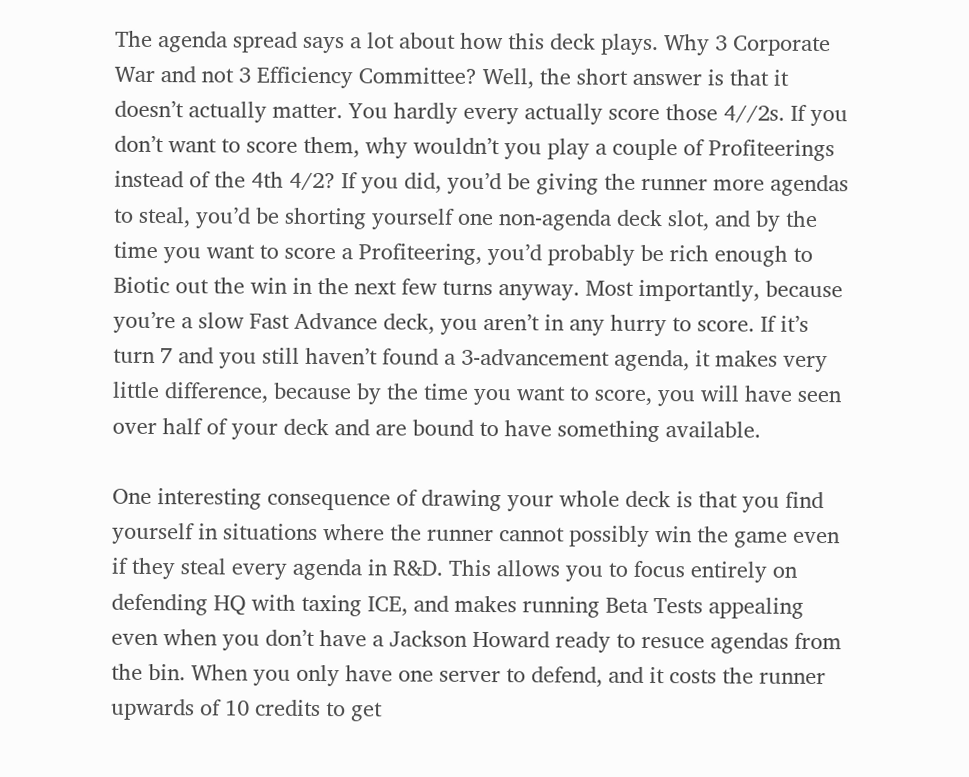The agenda spread says a lot about how this deck plays. Why 3 Corporate War and not 3 Efficiency Committee? Well, the short answer is that it doesn’t actually matter. You hardly every actually score those 4//2s. If you don’t want to score them, why wouldn’t you play a couple of Profiteerings instead of the 4th 4/2? If you did, you’d be giving the runner more agendas to steal, you’d be shorting yourself one non-agenda deck slot, and by the time you want to score a Profiteering, you’d probably be rich enough to Biotic out the win in the next few turns anyway. Most importantly, because you’re a slow Fast Advance deck, you aren’t in any hurry to score. If it’s turn 7 and you still haven’t found a 3-advancement agenda, it makes very little difference, because by the time you want to score, you will have seen over half of your deck and are bound to have something available.

One interesting consequence of drawing your whole deck is that you find yourself in situations where the runner cannot possibly win the game even if they steal every agenda in R&D. This allows you to focus entirely on defending HQ with taxing ICE, and makes running Beta Tests appealing even when you don’t have a Jackson Howard ready to resuce agendas from the bin. When you only have one server to defend, and it costs the runner upwards of 10 credits to get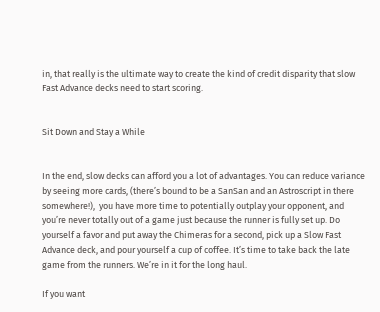in, that really is the ultimate way to create the kind of credit disparity that slow Fast Advance decks need to start scoring.


Sit Down and Stay a While


In the end, slow decks can afford you a lot of advantages. You can reduce variance by seeing more cards, (there’s bound to be a SanSan and an Astroscript in there somewhere!),  you have more time to potentially outplay your opponent, and you’re never totally out of a game just because the runner is fully set up. Do yourself a favor and put away the Chimeras for a second, pick up a Slow Fast Advance deck, and pour yourself a cup of coffee. It’s time to take back the late game from the runners. We’re in it for the long haul.

If you want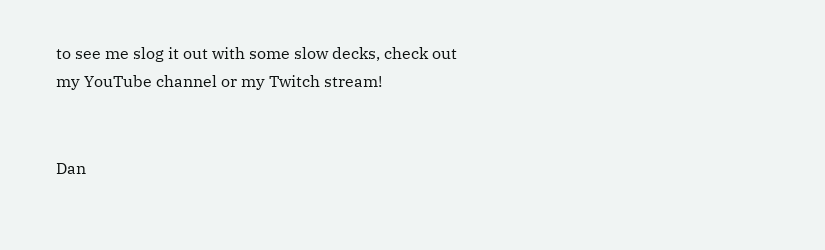to see me slog it out with some slow decks, check out my YouTube channel or my Twitch stream!


Dan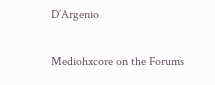D’Argenio

Mediohxcore on the Forums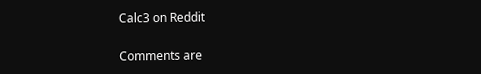Calc3 on Reddit

Comments are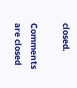closed.

Comments are closed